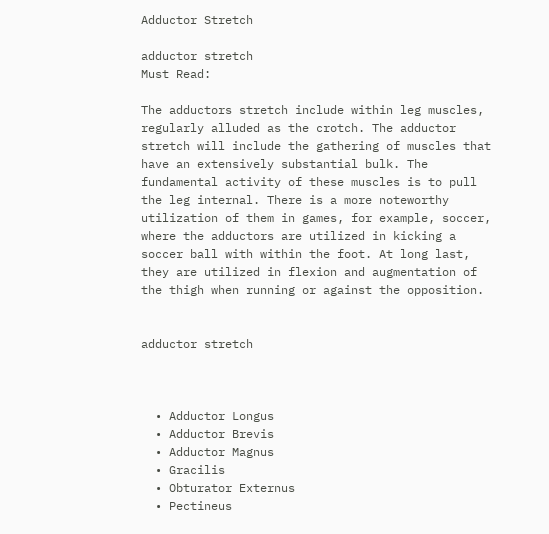Adductor Stretch

adductor stretch
Must Read:

The adductors stretch include within leg muscles, regularly alluded as the crotch. The adductor stretch will include the gathering of muscles that have an extensively substantial bulk. The fundamental activity of these muscles is to pull the leg internal. There is a more noteworthy utilization of them in games, for example, soccer, where the adductors are utilized in kicking a soccer ball with within the foot. At long last, they are utilized in flexion and augmentation of the thigh when running or against the opposition.


adductor stretch



  • Adductor Longus
  • Adductor Brevis
  • Adductor Magnus
  • Gracilis
  • Obturator Externus
  • Pectineus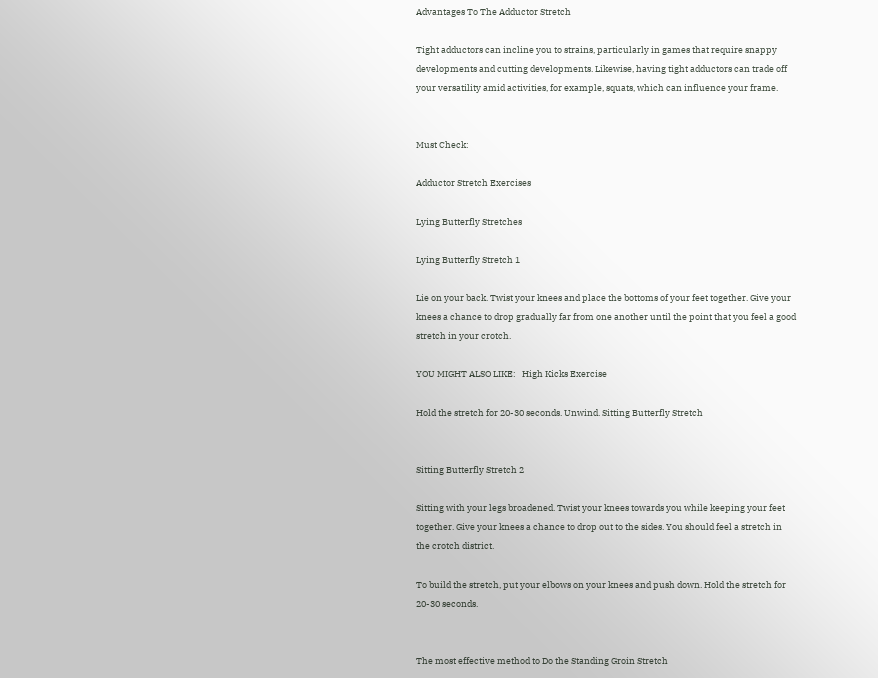Advantages To The Adductor Stretch

Tight adductors can incline you to strains, particularly in games that require snappy developments and cutting developments. Likewise, having tight adductors can trade off your versatility amid activities, for example, squats, which can influence your frame.


Must Check:

Adductor Stretch Exercises

Lying Butterfly Stretches

Lying Butterfly Stretch 1

Lie on your back. Twist your knees and place the bottoms of your feet together. Give your knees a chance to drop gradually far from one another until the point that you feel a good stretch in your crotch.

YOU MIGHT ALSO LIKE:   High Kicks Exercise

Hold the stretch for 20-30 seconds. Unwind. Sitting Butterfly Stretch


Sitting Butterfly Stretch 2

Sitting with your legs broadened. Twist your knees towards you while keeping your feet together. Give your knees a chance to drop out to the sides. You should feel a stretch in the crotch district.

To build the stretch, put your elbows on your knees and push down. Hold the stretch for 20-30 seconds.


The most effective method to Do the Standing Groin Stretch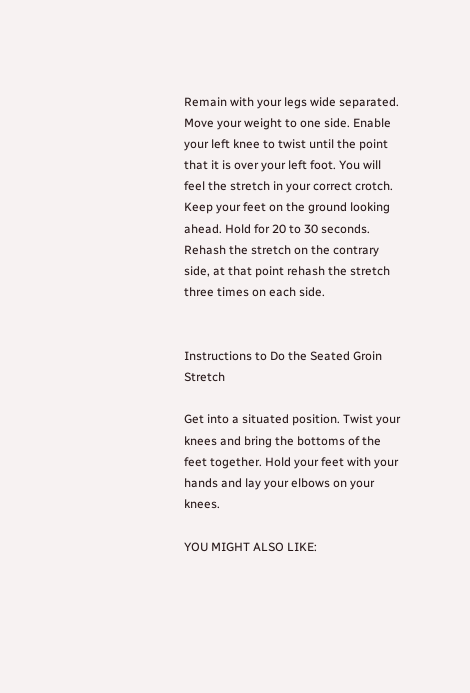Remain with your legs wide separated. Move your weight to one side. Enable your left knee to twist until the point that it is over your left foot. You will feel the stretch in your correct crotch. Keep your feet on the ground looking ahead. Hold for 20 to 30 seconds. Rehash the stretch on the contrary side, at that point rehash the stretch three times on each side.


Instructions to Do the Seated Groin Stretch

Get into a situated position. Twist your knees and bring the bottoms of the feet together. Hold your feet with your hands and lay your elbows on your knees.

YOU MIGHT ALSO LIKE: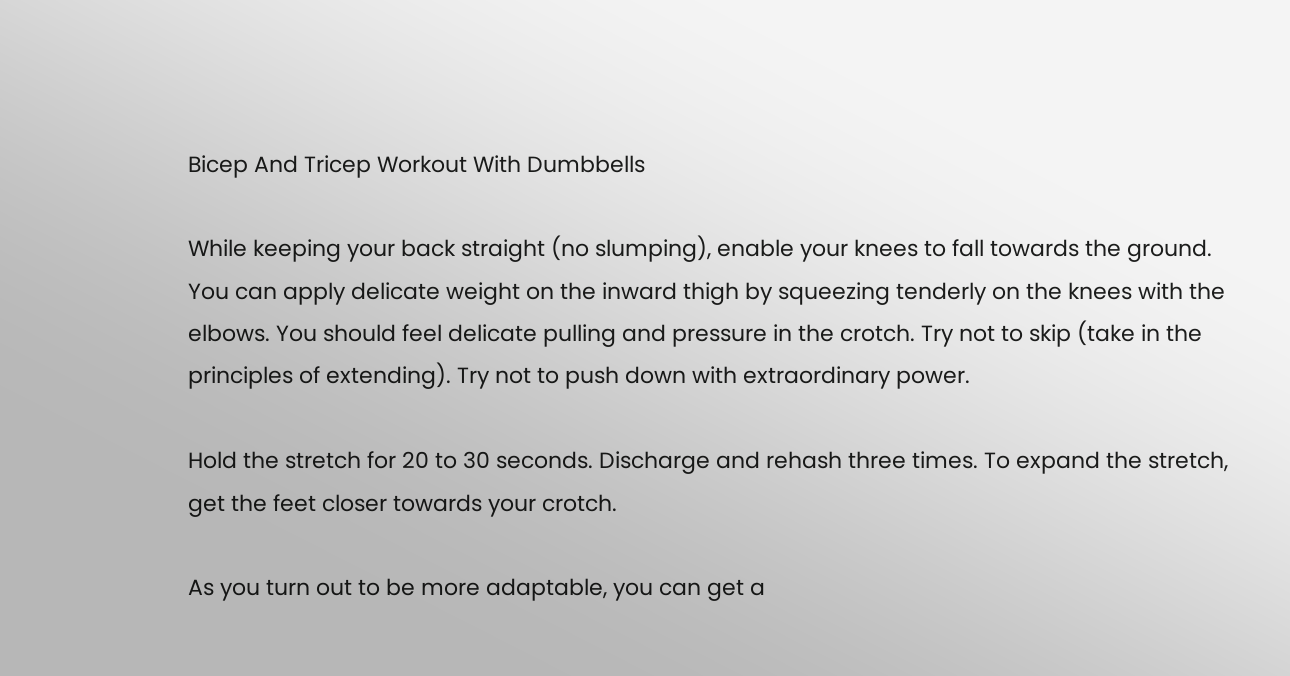Bicep And Tricep Workout With Dumbbells

While keeping your back straight (no slumping), enable your knees to fall towards the ground. You can apply delicate weight on the inward thigh by squeezing tenderly on the knees with the elbows. You should feel delicate pulling and pressure in the crotch. Try not to skip (take in the principles of extending). Try not to push down with extraordinary power.

Hold the stretch for 20 to 30 seconds. Discharge and rehash three times. To expand the stretch, get the feet closer towards your crotch.

As you turn out to be more adaptable, you can get a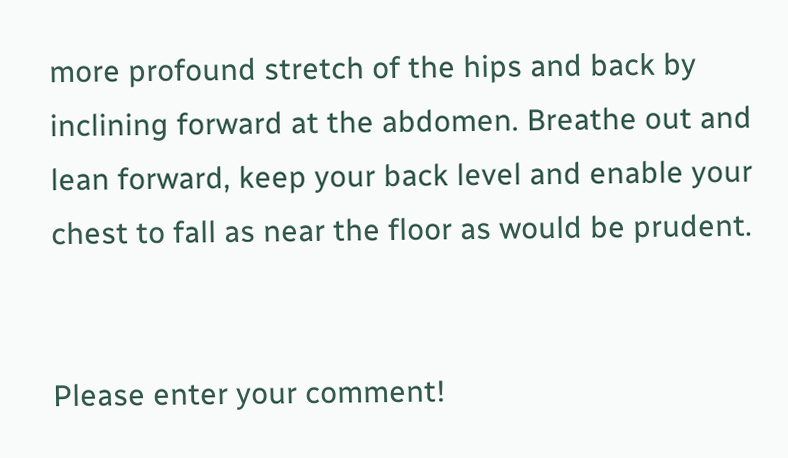more profound stretch of the hips and back by inclining forward at the abdomen. Breathe out and lean forward, keep your back level and enable your chest to fall as near the floor as would be prudent.


Please enter your comment!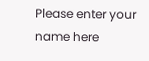Please enter your name here